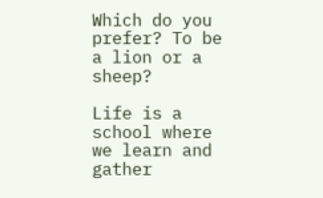Which do you prefer? To be a lion or a sheep?

Life is a school where we learn and gather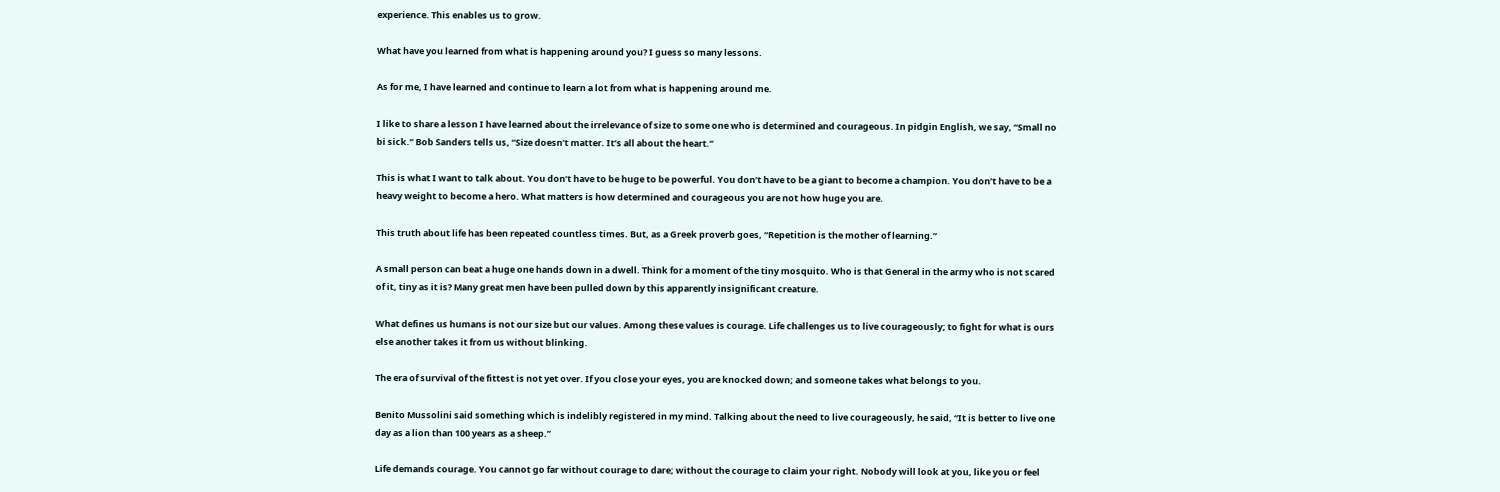experience. This enables us to grow.

What have you learned from what is happening around you? I guess so many lessons.

As for me, I have learned and continue to learn a lot from what is happening around me.

I like to share a lesson I have learned about the irrelevance of size to some one who is determined and courageous. In pidgin English, we say, “Small no bi sick.” Bob Sanders tells us, “Size doesn’t matter. It’s all about the heart.”

This is what I want to talk about. You don’t have to be huge to be powerful. You don’t have to be a giant to become a champion. You don’t have to be a heavy weight to become a hero. What matters is how determined and courageous you are not how huge you are.

This truth about life has been repeated countless times. But, as a Greek proverb goes, “Repetition is the mother of learning.”

A small person can beat a huge one hands down in a dwell. Think for a moment of the tiny mosquito. Who is that General in the army who is not scared of it, tiny as it is? Many great men have been pulled down by this apparently insignificant creature.

What defines us humans is not our size but our values. Among these values is courage. Life challenges us to live courageously; to fight for what is ours else another takes it from us without blinking.

The era of survival of the fittest is not yet over. If you close your eyes, you are knocked down; and someone takes what belongs to you.

Benito Mussolini said something which is indelibly registered in my mind. Talking about the need to live courageously, he said, “It is better to live one day as a lion than 100 years as a sheep.”

Life demands courage. You cannot go far without courage to dare; without the courage to claim your right. Nobody will look at you, like you or feel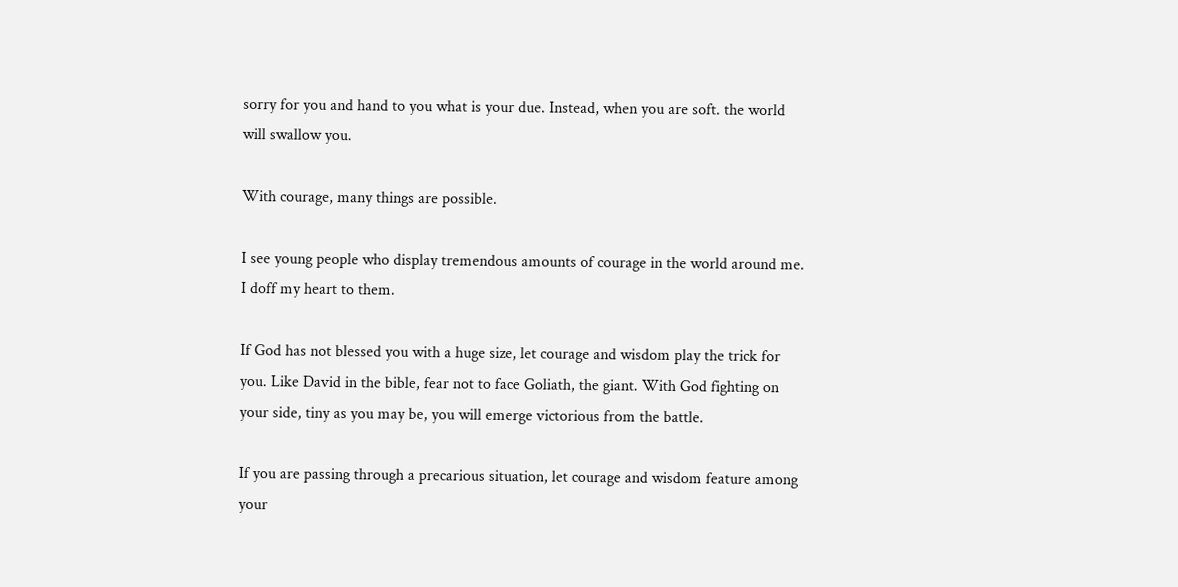sorry for you and hand to you what is your due. Instead, when you are soft. the world will swallow you.

With courage, many things are possible.

I see young people who display tremendous amounts of courage in the world around me. I doff my heart to them.

If God has not blessed you with a huge size, let courage and wisdom play the trick for you. Like David in the bible, fear not to face Goliath, the giant. With God fighting on your side, tiny as you may be, you will emerge victorious from the battle.

If you are passing through a precarious situation, let courage and wisdom feature among your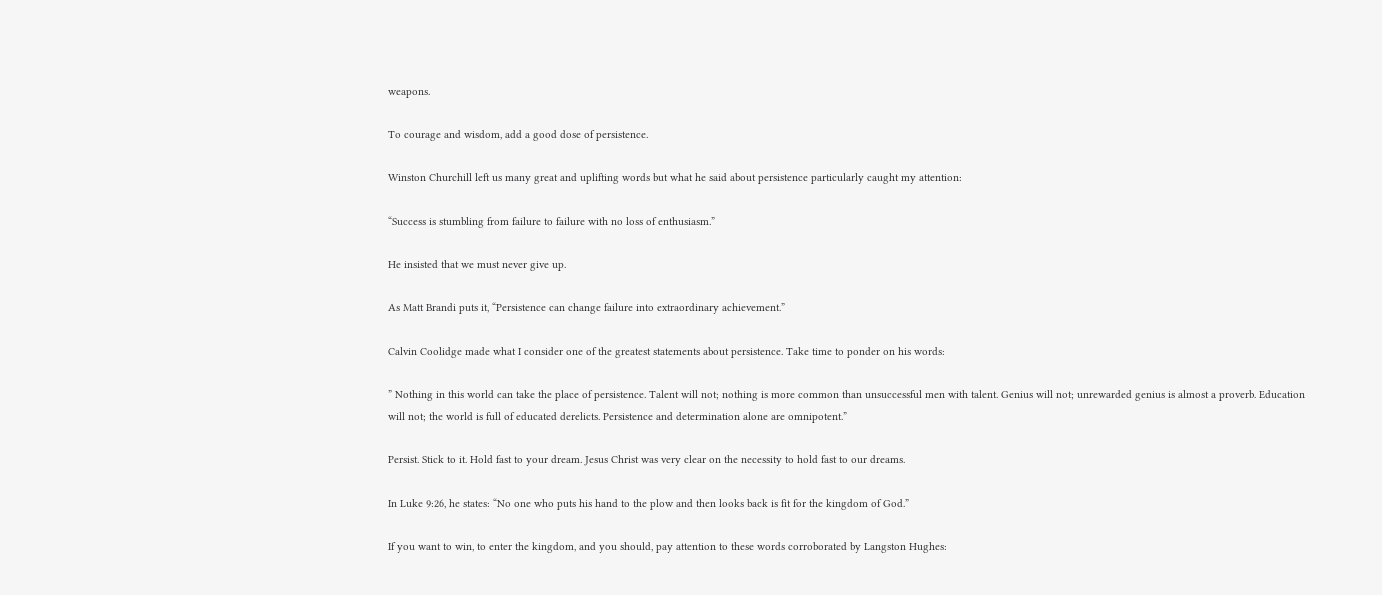weapons.

To courage and wisdom, add a good dose of persistence.

Winston Churchill left us many great and uplifting words but what he said about persistence particularly caught my attention:

“Success is stumbling from failure to failure with no loss of enthusiasm.”

He insisted that we must never give up.

As Matt Brandi puts it, “Persistence can change failure into extraordinary achievement.”

Calvin Coolidge made what I consider one of the greatest statements about persistence. Take time to ponder on his words:

” Nothing in this world can take the place of persistence. Talent will not; nothing is more common than unsuccessful men with talent. Genius will not; unrewarded genius is almost a proverb. Education will not; the world is full of educated derelicts. Persistence and determination alone are omnipotent.”

Persist. Stick to it. Hold fast to your dream. Jesus Christ was very clear on the necessity to hold fast to our dreams.

In Luke 9:26, he states: “No one who puts his hand to the plow and then looks back is fit for the kingdom of God.”

If you want to win, to enter the kingdom, and you should, pay attention to these words corroborated by Langston Hughes: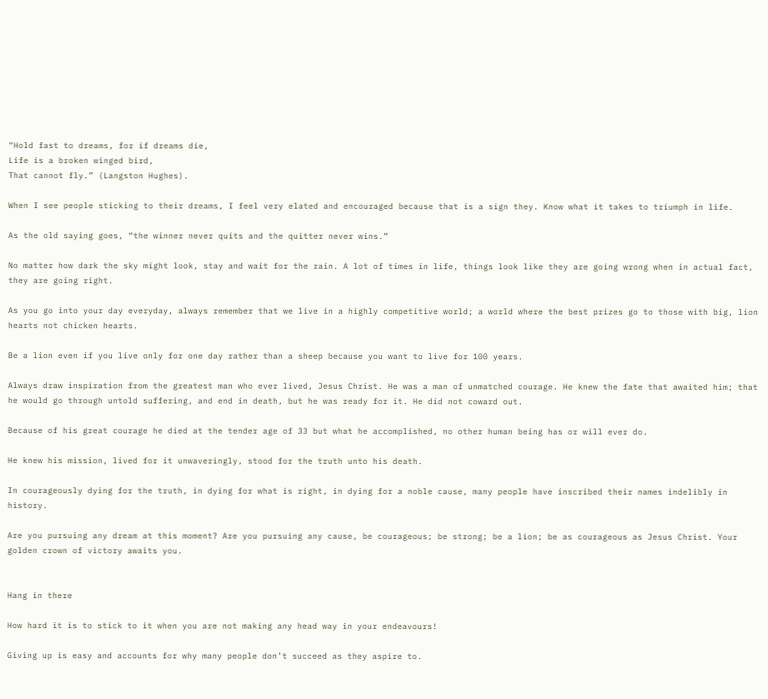“Hold fast to dreams, for if dreams die,
Life is a broken winged bird,
That cannot fly.” (Langston Hughes).

When I see people sticking to their dreams, I feel very elated and encouraged because that is a sign they. Know what it takes to triumph in life.

As the old saying goes, “the winner never quits and the quitter never wins.”

No matter how dark the sky might look, stay and wait for the rain. A lot of times in life, things look like they are going wrong when in actual fact, they are going right.

As you go into your day everyday, always remember that we live in a highly competitive world; a world where the best prizes go to those with big, lion hearts not chicken hearts.

Be a lion even if you live only for one day rather than a sheep because you want to live for 100 years.

Always draw inspiration from the greatest man who ever lived, Jesus Christ. He was a man of unmatched courage. He knew the fate that awaited him; that he would go through untold suffering, and end in death, but he was ready for it. He did not coward out.

Because of his great courage he died at the tender age of 33 but what he accomplished, no other human being has or will ever do.

He knew his mission, lived for it unwaveringly, stood for the truth unto his death.

In courageously dying for the truth, in dying for what is right, in dying for a noble cause, many people have inscribed their names indelibly in history.

Are you pursuing any dream at this moment? Are you pursuing any cause, be courageous; be strong; be a lion; be as courageous as Jesus Christ. Your golden crown of victory awaits you.


Hang in there

How hard it is to stick to it when you are not making any head way in your endeavours!

Giving up is easy and accounts for why many people don’t succeed as they aspire to.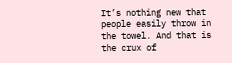It’s nothing new that people easily throw in the towel. And that is the crux of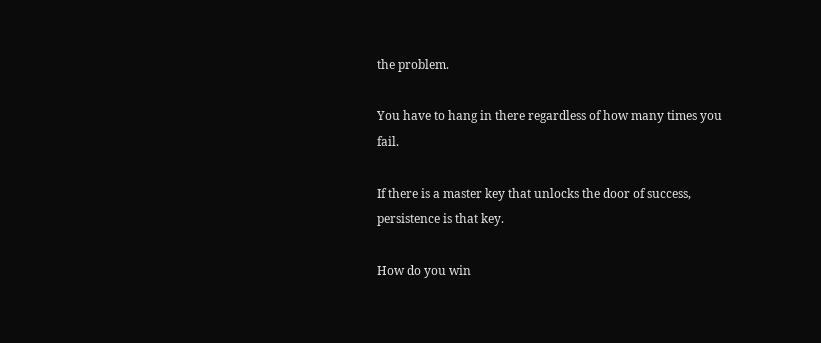the problem.

You have to hang in there regardless of how many times you fail.

If there is a master key that unlocks the door of success, persistence is that key.

How do you win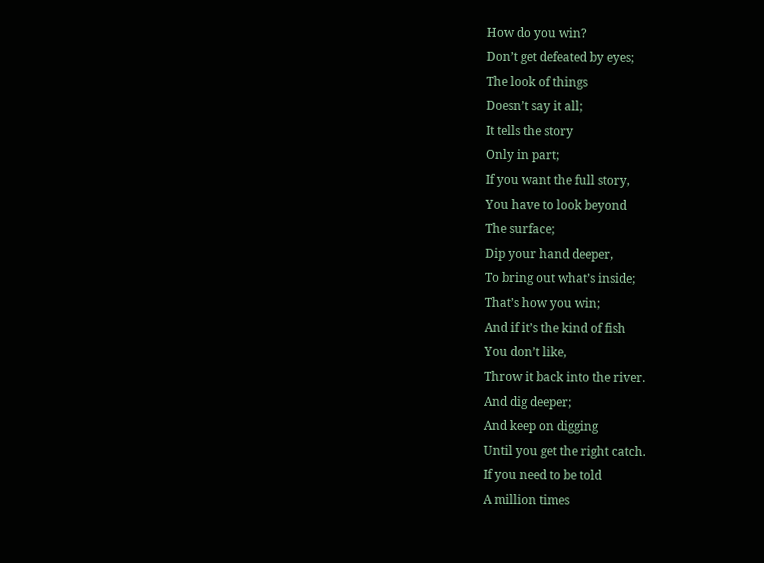How do you win?
Don’t get defeated by eyes;
The look of things
Doesn’t say it all;
It tells the story
Only in part;
If you want the full story,
You have to look beyond
The surface;
Dip your hand deeper,
To bring out what’s inside;
That’s how you win;
And if it’s the kind of fish
You don’t like,
Throw it back into the river.
And dig deeper;
And keep on digging
Until you get the right catch.
If you need to be told
A million times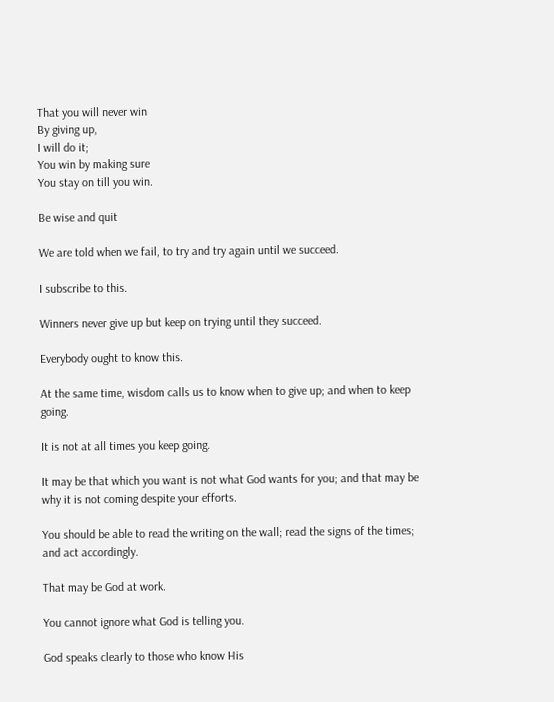That you will never win
By giving up,
I will do it;
You win by making sure
You stay on till you win.

Be wise and quit

We are told when we fail, to try and try again until we succeed.

I subscribe to this.

Winners never give up but keep on trying until they succeed.

Everybody ought to know this.

At the same time, wisdom calls us to know when to give up; and when to keep going.

It is not at all times you keep going.

It may be that which you want is not what God wants for you; and that may be why it is not coming despite your efforts.

You should be able to read the writing on the wall; read the signs of the times; and act accordingly.

That may be God at work.

You cannot ignore what God is telling you.

God speaks clearly to those who know His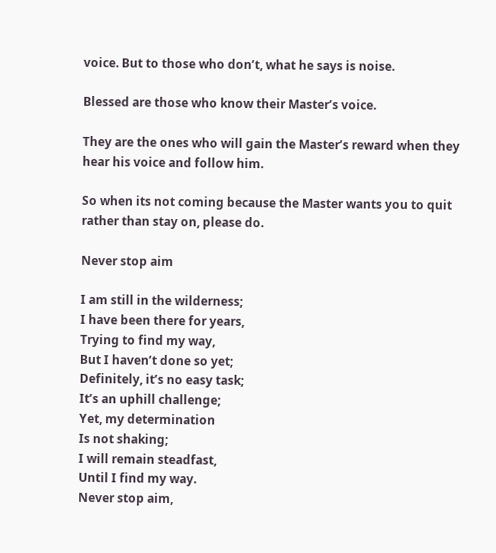voice. But to those who don’t, what he says is noise.

Blessed are those who know their Master’s voice.

They are the ones who will gain the Master’s reward when they hear his voice and follow him.

So when its not coming because the Master wants you to quit rather than stay on, please do.

Never stop aim

I am still in the wilderness;
I have been there for years,
Trying to find my way,
But I haven’t done so yet;
Definitely, it’s no easy task;
It’s an uphill challenge;
Yet, my determination
Is not shaking;
I will remain steadfast,
Until I find my way.
Never stop aim,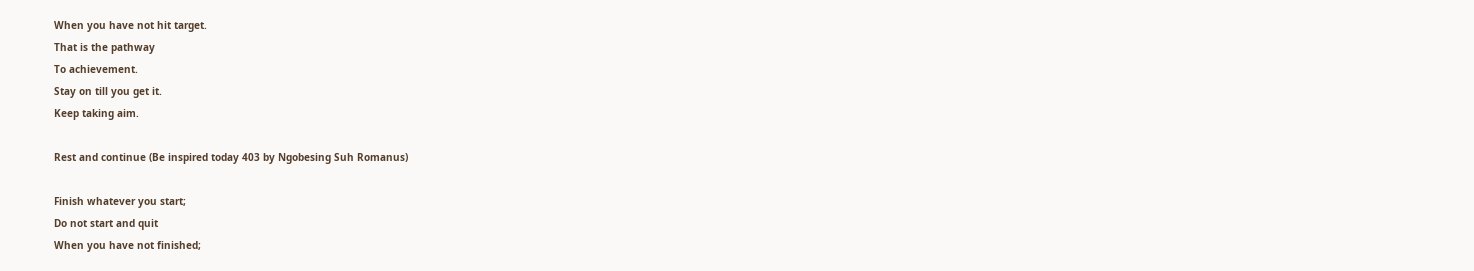When you have not hit target.
That is the pathway
To achievement.
Stay on till you get it.
Keep taking aim.

Rest and continue (Be inspired today 403 by Ngobesing Suh Romanus)

Finish whatever you start;
Do not start and quit
When you have not finished;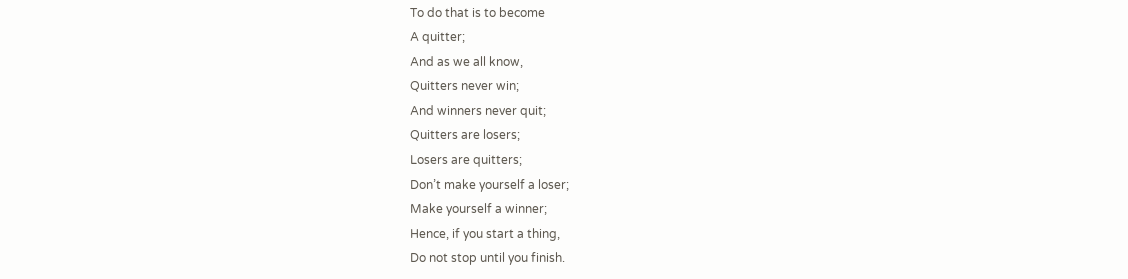To do that is to become
A quitter;
And as we all know,
Quitters never win;
And winners never quit;
Quitters are losers;
Losers are quitters;
Don’t make yourself a loser;
Make yourself a winner;
Hence, if you start a thing,
Do not stop until you finish.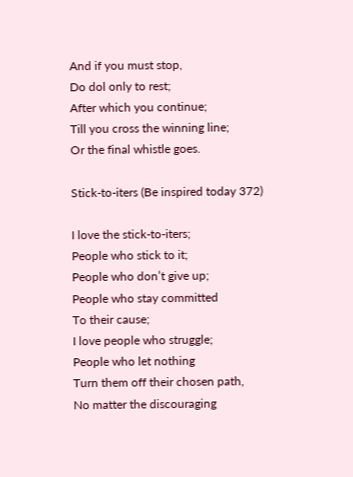And if you must stop,
Do dol only to rest;
After which you continue;
Till you cross the winning line;
Or the final whistle goes.

Stick-to-iters (Be inspired today 372)

I love the stick-to-iters;
People who stick to it;
People who don’t give up;
People who stay committed
To their cause;
I love people who struggle;
People who let nothing
Turn them off their chosen path,
No matter the discouraging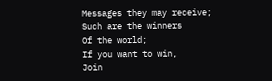Messages they may receive;
Such are the winners
Of the world;
If you want to win,
Join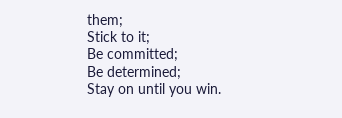them;
Stick to it;
Be committed;
Be determined;
Stay on until you win.